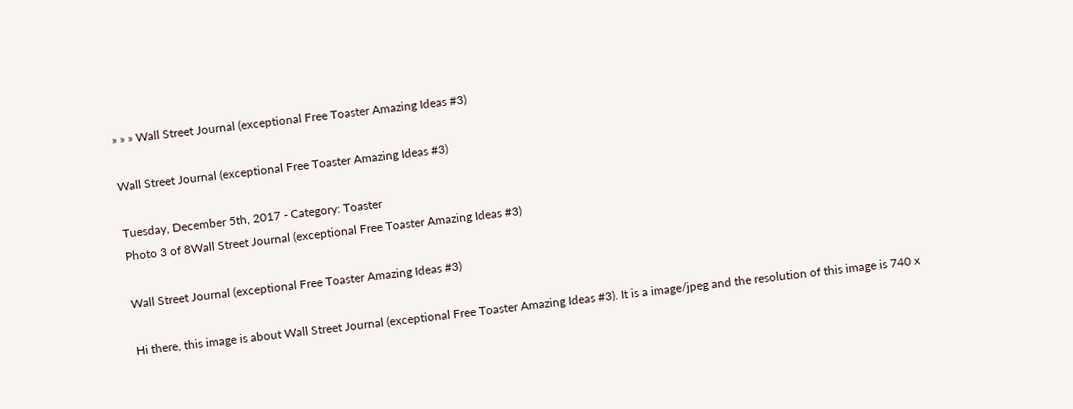» » » Wall Street Journal (exceptional Free Toaster Amazing Ideas #3)

Wall Street Journal (exceptional Free Toaster Amazing Ideas #3)

Tuesday, December 5th, 2017 - Category: Toaster
Photo 3 of 8Wall Street Journal (exceptional Free Toaster Amazing Ideas #3)

Wall Street Journal (exceptional Free Toaster Amazing Ideas #3)

Hi there, this image is about Wall Street Journal (exceptional Free Toaster Amazing Ideas #3). It is a image/jpeg and the resolution of this image is 740 x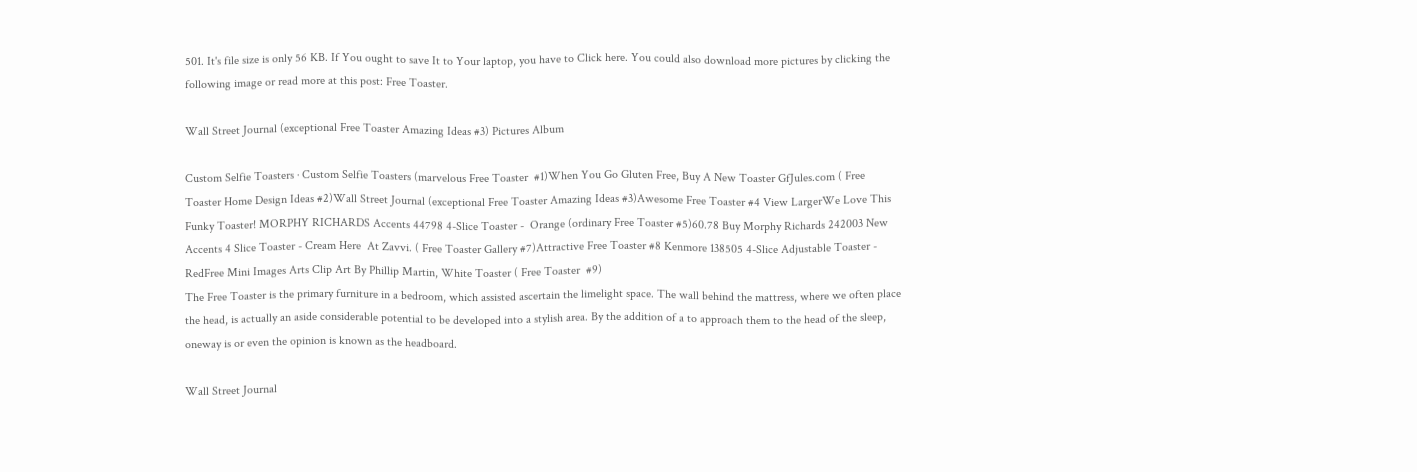501. It's file size is only 56 KB. If You ought to save It to Your laptop, you have to Click here. You could also download more pictures by clicking the following image or read more at this post: Free Toaster.

Wall Street Journal (exceptional Free Toaster Amazing Ideas #3) Pictures Album

Custom Selfie Toasters · Custom Selfie Toasters (marvelous Free Toaster  #1)When You Go Gluten Free, Buy A New Toaster GfJules.com ( Free Toaster Home Design Ideas #2)Wall Street Journal (exceptional Free Toaster Amazing Ideas #3)Awesome Free Toaster #4 View LargerWe Love This Funky Toaster! MORPHY RICHARDS Accents 44798 4-Slice Toaster -  Orange (ordinary Free Toaster #5)60.78 Buy Morphy Richards 242003 New Accents 4 Slice Toaster - Cream Here  At Zavvi. ( Free Toaster Gallery #7)Attractive Free Toaster #8 Kenmore 138505 4-Slice Adjustable Toaster - RedFree Mini Images Arts Clip Art By Phillip Martin, White Toaster ( Free Toaster  #9)
The Free Toaster is the primary furniture in a bedroom, which assisted ascertain the limelight space. The wall behind the mattress, where we often place the head, is actually an aside considerable potential to be developed into a stylish area. By the addition of a to approach them to the head of the sleep, oneway is or even the opinion is known as the headboard.

Wall Street Journal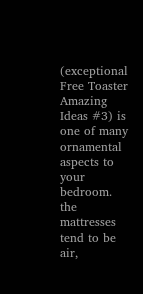(exceptional Free Toaster Amazing Ideas #3) is one of many ornamental aspects to your bedroom. the mattresses tend to be air,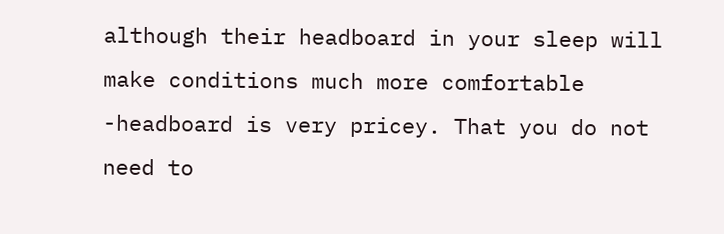although their headboard in your sleep will make conditions much more comfortable -headboard is very pricey. That you do not need to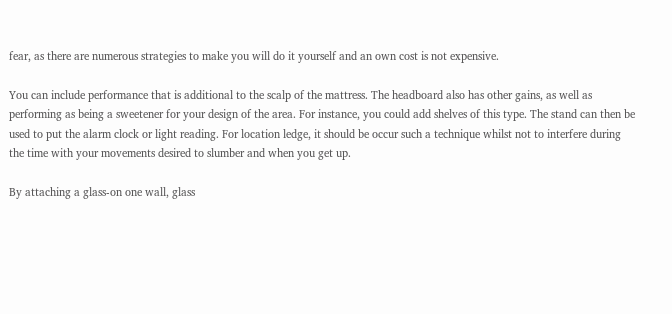fear, as there are numerous strategies to make you will do it yourself and an own cost is not expensive.

You can include performance that is additional to the scalp of the mattress. The headboard also has other gains, as well as performing as being a sweetener for your design of the area. For instance, you could add shelves of this type. The stand can then be used to put the alarm clock or light reading. For location ledge, it should be occur such a technique whilst not to interfere during the time with your movements desired to slumber and when you get up.

By attaching a glass-on one wall, glass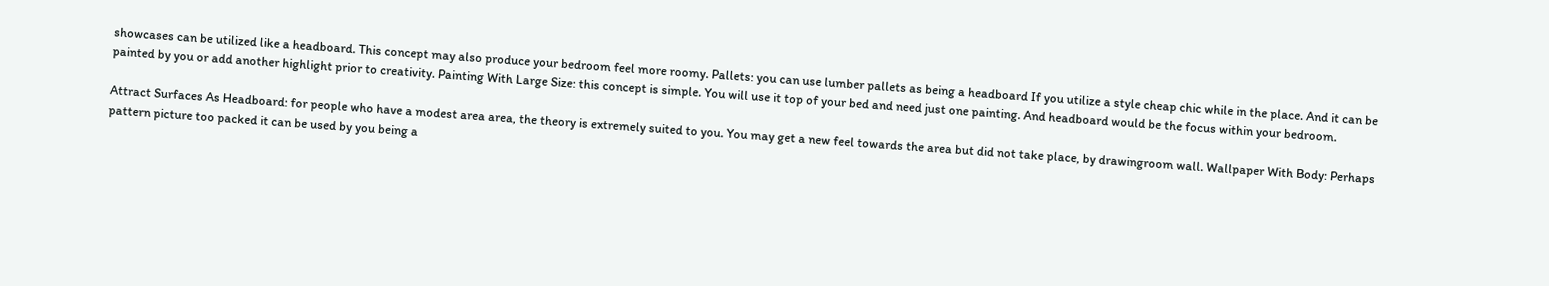showcases can be utilized like a headboard. This concept may also produce your bedroom feel more roomy. Pallets: you can use lumber pallets as being a headboard If you utilize a style cheap chic while in the place. And it can be painted by you or add another highlight prior to creativity. Painting With Large Size: this concept is simple. You will use it top of your bed and need just one painting. And headboard would be the focus within your bedroom.

Attract Surfaces As Headboard: for people who have a modest area area, the theory is extremely suited to you. You may get a new feel towards the area but did not take place, by drawingroom wall. Wallpaper With Body: Perhaps pattern picture too packed it can be used by you being a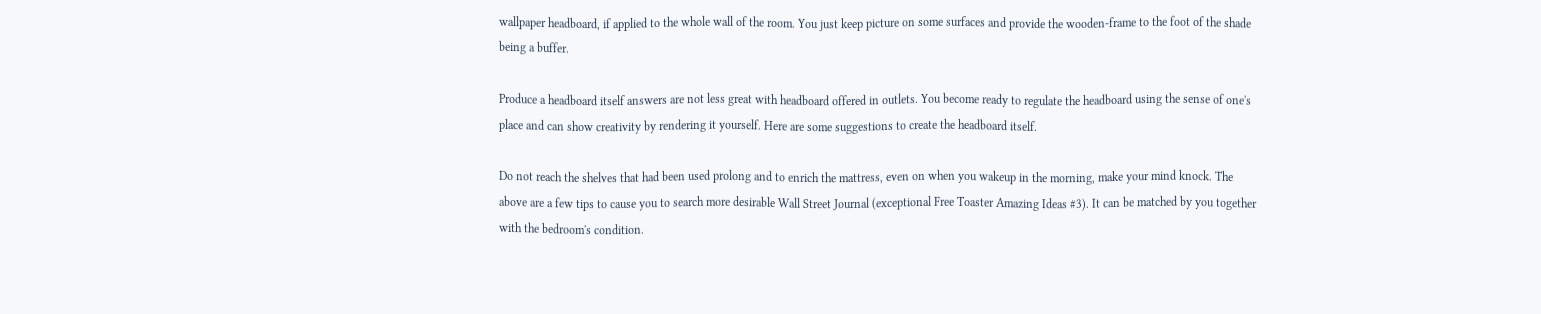wallpaper headboard, if applied to the whole wall of the room. You just keep picture on some surfaces and provide the wooden-frame to the foot of the shade being a buffer.

Produce a headboard itself answers are not less great with headboard offered in outlets. You become ready to regulate the headboard using the sense of one's place and can show creativity by rendering it yourself. Here are some suggestions to create the headboard itself.

Do not reach the shelves that had been used prolong and to enrich the mattress, even on when you wakeup in the morning, make your mind knock. The above are a few tips to cause you to search more desirable Wall Street Journal (exceptional Free Toaster Amazing Ideas #3). It can be matched by you together with the bedroom's condition.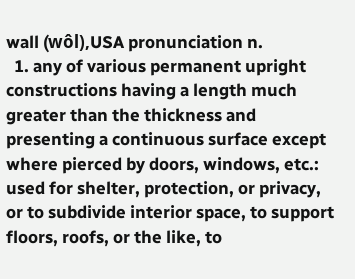wall (wôl),USA pronunciation n.
  1. any of various permanent upright constructions having a length much greater than the thickness and presenting a continuous surface except where pierced by doors, windows, etc.: used for shelter, protection, or privacy, or to subdivide interior space, to support floors, roofs, or the like, to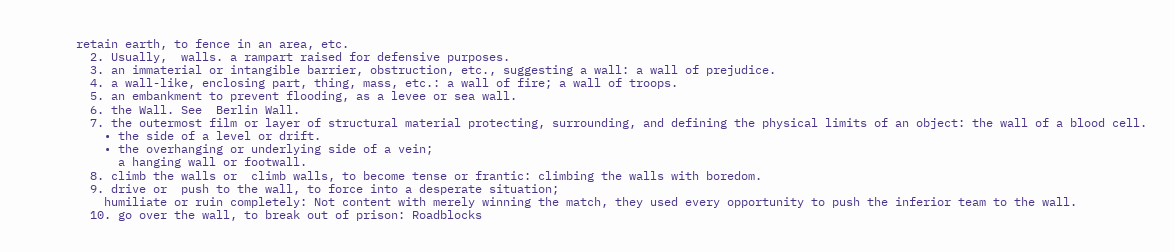retain earth, to fence in an area, etc.
  2. Usually,  walls. a rampart raised for defensive purposes.
  3. an immaterial or intangible barrier, obstruction, etc., suggesting a wall: a wall of prejudice.
  4. a wall-like, enclosing part, thing, mass, etc.: a wall of fire; a wall of troops.
  5. an embankment to prevent flooding, as a levee or sea wall.
  6. the Wall. See  Berlin Wall.
  7. the outermost film or layer of structural material protecting, surrounding, and defining the physical limits of an object: the wall of a blood cell.
    • the side of a level or drift.
    • the overhanging or underlying side of a vein;
      a hanging wall or footwall.
  8. climb the walls or  climb walls, to become tense or frantic: climbing the walls with boredom.
  9. drive or  push to the wall, to force into a desperate situation;
    humiliate or ruin completely: Not content with merely winning the match, they used every opportunity to push the inferior team to the wall.
  10. go over the wall, to break out of prison: Roadblocks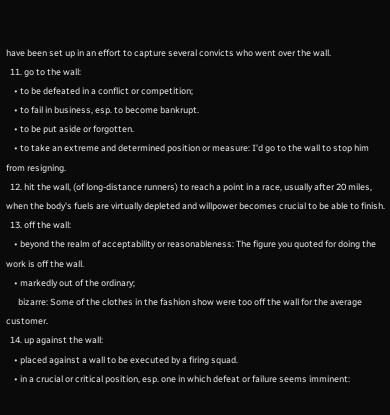have been set up in an effort to capture several convicts who went over the wall.
  11. go to the wall:
    • to be defeated in a conflict or competition;
    • to fail in business, esp. to become bankrupt.
    • to be put aside or forgotten.
    • to take an extreme and determined position or measure: I'd go to the wall to stop him from resigning.
  12. hit the wall, (of long-distance runners) to reach a point in a race, usually after 20 miles, when the body's fuels are virtually depleted and willpower becomes crucial to be able to finish.
  13. off the wall:
    • beyond the realm of acceptability or reasonableness: The figure you quoted for doing the work is off the wall.
    • markedly out of the ordinary;
      bizarre: Some of the clothes in the fashion show were too off the wall for the average customer.
  14. up against the wall:
    • placed against a wall to be executed by a firing squad.
    • in a crucial or critical position, esp. one in which defeat or failure seems imminent: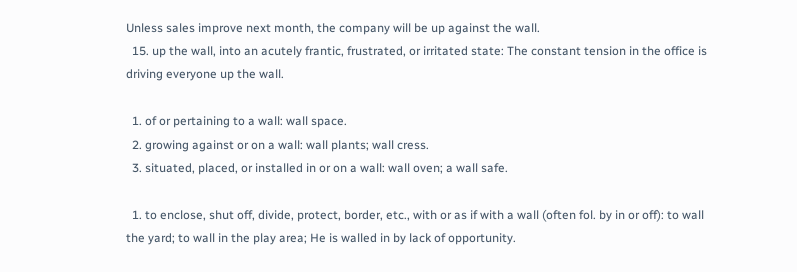Unless sales improve next month, the company will be up against the wall.
  15. up the wall, into an acutely frantic, frustrated, or irritated state: The constant tension in the office is driving everyone up the wall.

  1. of or pertaining to a wall: wall space.
  2. growing against or on a wall: wall plants; wall cress.
  3. situated, placed, or installed in or on a wall: wall oven; a wall safe.

  1. to enclose, shut off, divide, protect, border, etc., with or as if with a wall (often fol. by in or off): to wall the yard; to wall in the play area; He is walled in by lack of opportunity.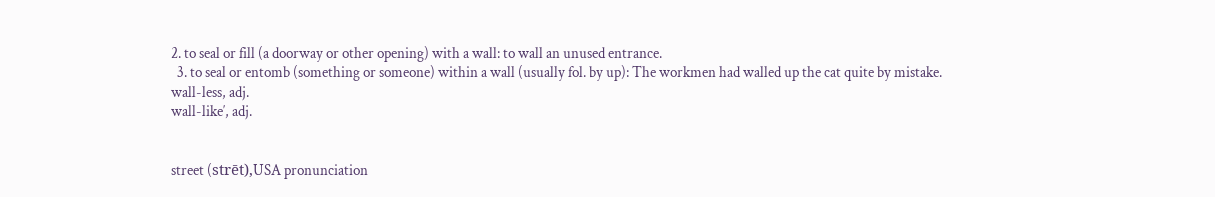2. to seal or fill (a doorway or other opening) with a wall: to wall an unused entrance.
  3. to seal or entomb (something or someone) within a wall (usually fol. by up): The workmen had walled up the cat quite by mistake.
wall-less, adj.
wall-like′, adj.


street (strēt),USA pronunciation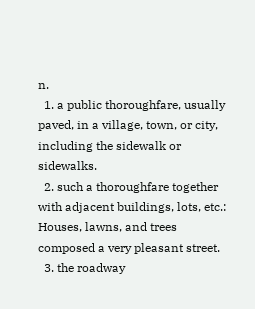n.
  1. a public thoroughfare, usually paved, in a village, town, or city, including the sidewalk or sidewalks.
  2. such a thoroughfare together with adjacent buildings, lots, etc.: Houses, lawns, and trees composed a very pleasant street.
  3. the roadway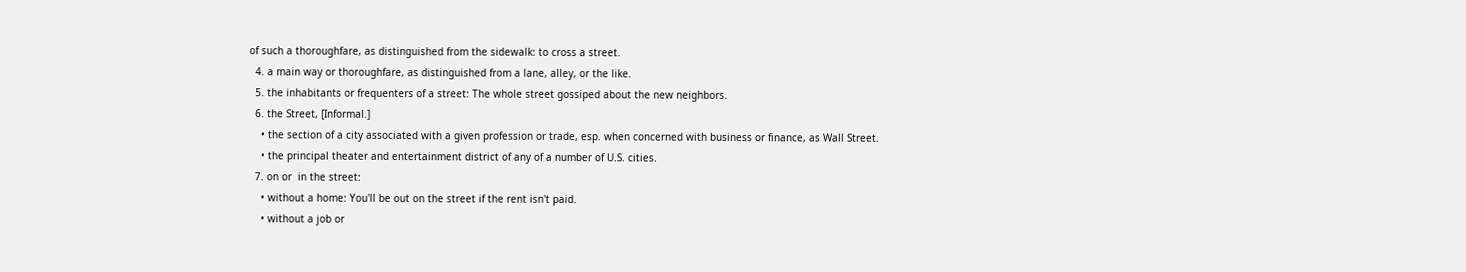of such a thoroughfare, as distinguished from the sidewalk: to cross a street.
  4. a main way or thoroughfare, as distinguished from a lane, alley, or the like.
  5. the inhabitants or frequenters of a street: The whole street gossiped about the new neighbors.
  6. the Street, [Informal.]
    • the section of a city associated with a given profession or trade, esp. when concerned with business or finance, as Wall Street.
    • the principal theater and entertainment district of any of a number of U.S. cities.
  7. on or  in the street:
    • without a home: You'll be out on the street if the rent isn't paid.
    • without a job or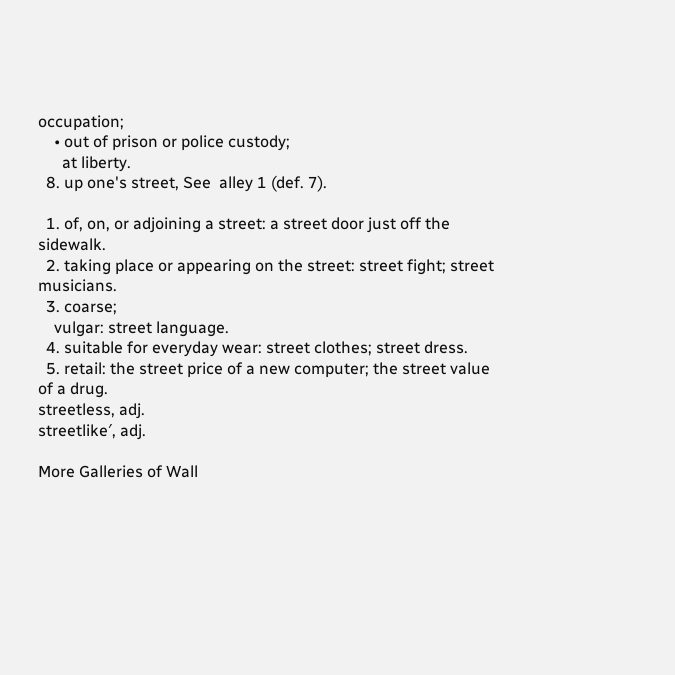occupation;
    • out of prison or police custody;
      at liberty.
  8. up one's street, See  alley 1 (def. 7).

  1. of, on, or adjoining a street: a street door just off the sidewalk.
  2. taking place or appearing on the street: street fight; street musicians.
  3. coarse;
    vulgar: street language.
  4. suitable for everyday wear: street clothes; street dress.
  5. retail: the street price of a new computer; the street value of a drug.
streetless, adj.
streetlike′, adj.

More Galleries of Wall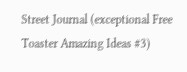Street Journal (exceptional Free Toaster Amazing Ideas #3)